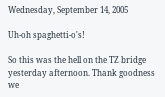Wednesday, September 14, 2005

Uh-oh spaghetti-o's!

So this was the hell on the TZ bridge yesterday afternoon. Thank goodness we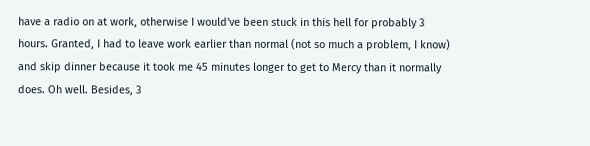have a radio on at work, otherwise I would've been stuck in this hell for probably 3 hours. Granted, I had to leave work earlier than normal (not so much a problem, I know) and skip dinner because it took me 45 minutes longer to get to Mercy than it normally does. Oh well. Besides, 3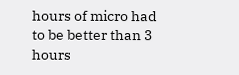hours of micro had to be better than 3 hours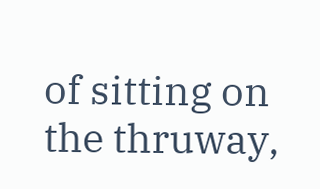of sitting on the thruway,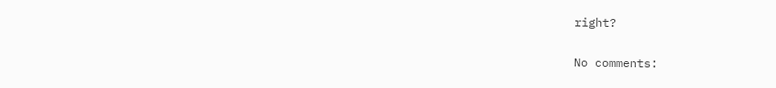right?

No comments: